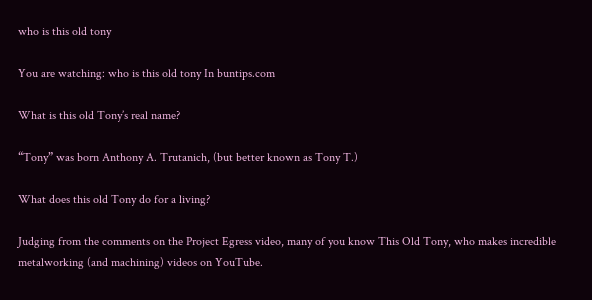who is this old tony

You are watching: who is this old tony In buntips.com

What is this old Tony’s real name?

“Tony” was born Anthony A. Trutanich, (but better known as Tony T.)

What does this old Tony do for a living?

Judging from the comments on the Project Egress video, many of you know This Old Tony, who makes incredible metalworking (and machining) videos on YouTube.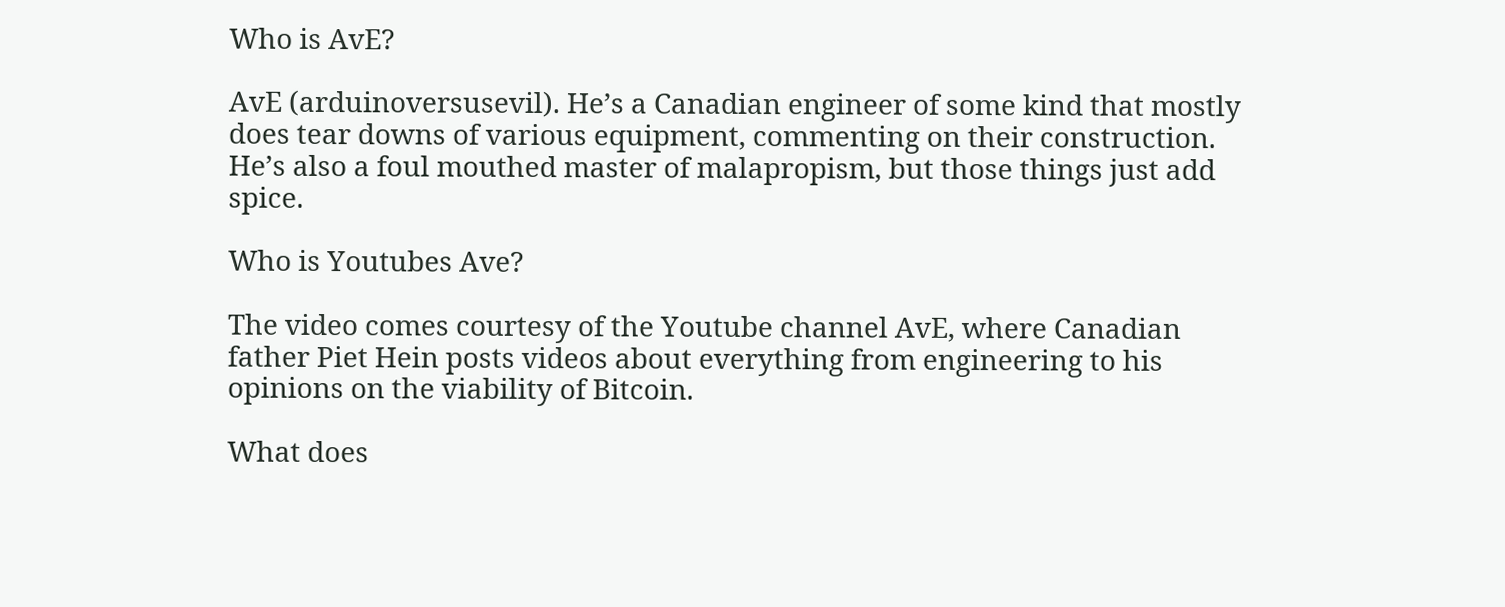Who is AvE?

AvE (arduinoversusevil). He’s a Canadian engineer of some kind that mostly does tear downs of various equipment, commenting on their construction. He’s also a foul mouthed master of malapropism, but those things just add spice.

Who is Youtubes Ave?

The video comes courtesy of the Youtube channel AvE, where Canadian father Piet Hein posts videos about everything from engineering to his opinions on the viability of Bitcoin.

What does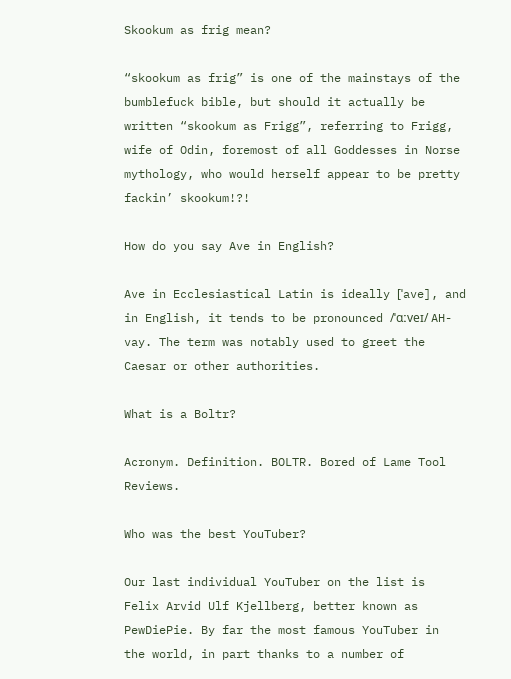Skookum as frig mean?

“skookum as frig” is one of the mainstays of the bumblefuck bible, but should it actually be written “skookum as Frigg”, referring to Frigg, wife of Odin, foremost of all Goddesses in Norse mythology, who would herself appear to be pretty fackin’ skookum!?!

How do you say Ave in English?

Ave in Ecclesiastical Latin is ideally [ˈave], and in English, it tends to be pronounced /ˈɑːveɪ/ AH-vay. The term was notably used to greet the Caesar or other authorities.

What is a Boltr?

Acronym. Definition. BOLTR. Bored of Lame Tool Reviews.

Who was the best YouTuber?

Our last individual YouTuber on the list is Felix Arvid Ulf Kjellberg, better known as PewDiePie. By far the most famous YouTuber in the world, in part thanks to a number of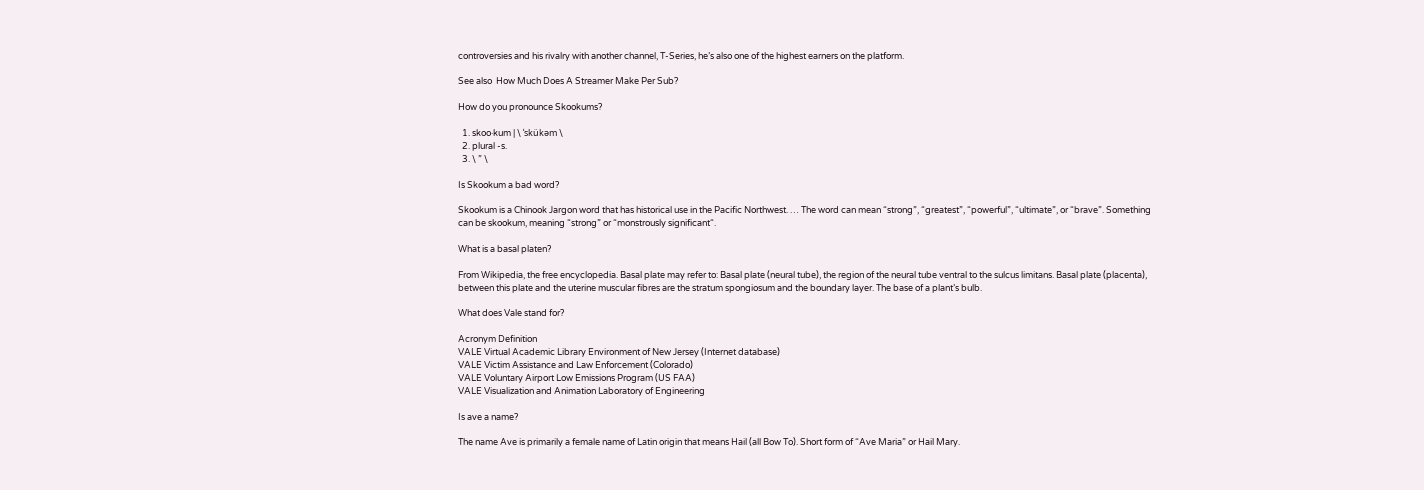controversies and his rivalry with another channel, T-Series, he’s also one of the highest earners on the platform.

See also  How Much Does A Streamer Make Per Sub?

How do you pronounce Skookums?

  1. skoo·kum | \ ˈskükəm \
  2. plural -s.
  3. \ ” \

Is Skookum a bad word?

Skookum is a Chinook Jargon word that has historical use in the Pacific Northwest. … The word can mean “strong”, “greatest”, “powerful”, “ultimate”, or “brave”. Something can be skookum, meaning “strong” or “monstrously significant“.

What is a basal platen?

From Wikipedia, the free encyclopedia. Basal plate may refer to: Basal plate (neural tube), the region of the neural tube ventral to the sulcus limitans. Basal plate (placenta), between this plate and the uterine muscular fibres are the stratum spongiosum and the boundary layer. The base of a plant’s bulb.

What does Vale stand for?

Acronym Definition
VALE Virtual Academic Library Environment of New Jersey (Internet database)
VALE Victim Assistance and Law Enforcement (Colorado)
VALE Voluntary Airport Low Emissions Program (US FAA)
VALE Visualization and Animation Laboratory of Engineering

Is ave a name?

The name Ave is primarily a female name of Latin origin that means Hail (all Bow To). Short form of “Ave Maria” or Hail Mary.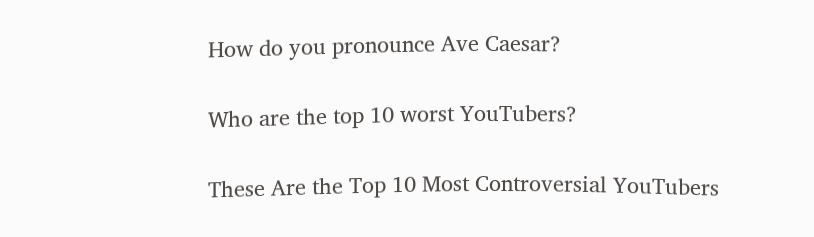How do you pronounce Ave Caesar?

Who are the top 10 worst YouTubers?

These Are the Top 10 Most Controversial YouTubers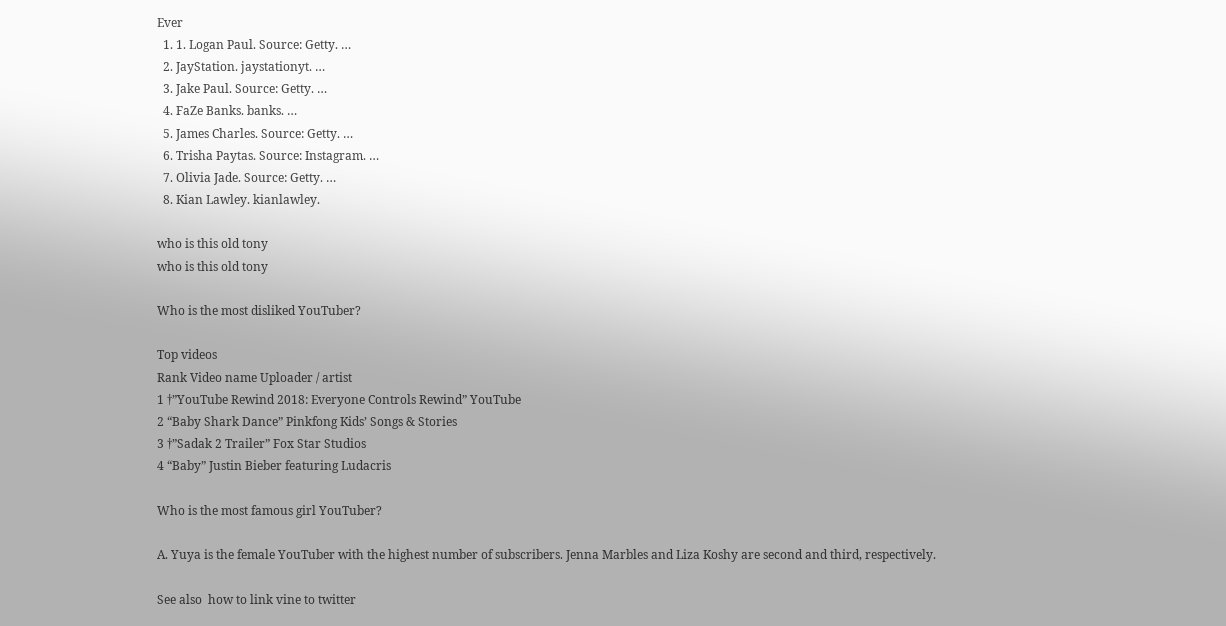Ever
  1. 1. Logan Paul. Source: Getty. …
  2. JayStation. jaystationyt. …
  3. Jake Paul. Source: Getty. …
  4. FaZe Banks. banks. …
  5. James Charles. Source: Getty. …
  6. Trisha Paytas. Source: Instagram. …
  7. Olivia Jade. Source: Getty. …
  8. Kian Lawley. kianlawley.

who is this old tony
who is this old tony

Who is the most disliked YouTuber?

Top videos
Rank Video name Uploader / artist
1 †”YouTube Rewind 2018: Everyone Controls Rewind” YouTube
2 “Baby Shark Dance” Pinkfong Kids’ Songs & Stories
3 †”Sadak 2 Trailer” Fox Star Studios
4 “Baby” Justin Bieber featuring Ludacris

Who is the most famous girl YouTuber?

A. Yuya is the female YouTuber with the highest number of subscribers. Jenna Marbles and Liza Koshy are second and third, respectively.

See also  how to link vine to twitter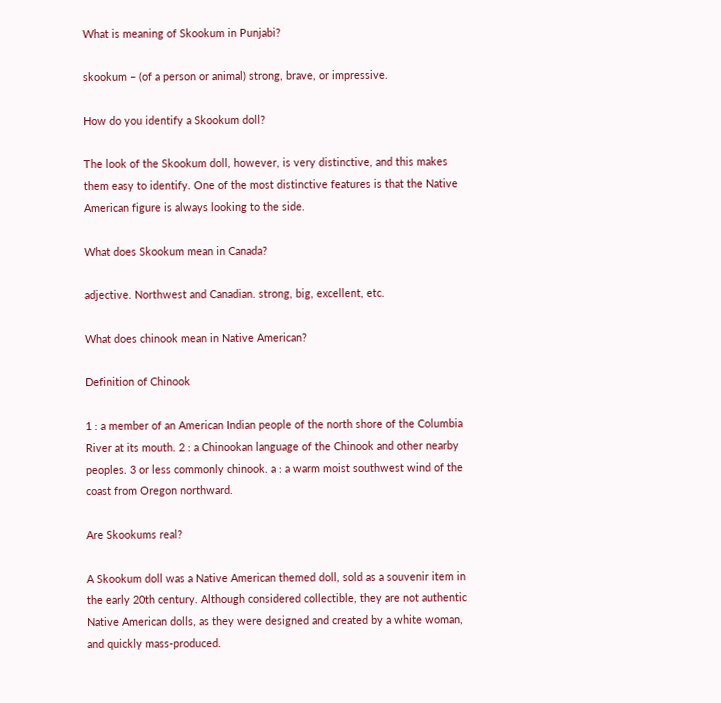What is meaning of Skookum in Punjabi?

skookum – (of a person or animal) strong, brave, or impressive.

How do you identify a Skookum doll?

The look of the Skookum doll, however, is very distinctive, and this makes them easy to identify. One of the most distinctive features is that the Native American figure is always looking to the side.

What does Skookum mean in Canada?

adjective. Northwest and Canadian. strong, big, excellent, etc.

What does chinook mean in Native American?

Definition of Chinook

1 : a member of an American Indian people of the north shore of the Columbia River at its mouth. 2 : a Chinookan language of the Chinook and other nearby peoples. 3 or less commonly chinook. a : a warm moist southwest wind of the coast from Oregon northward.

Are Skookums real?

A Skookum doll was a Native American themed doll, sold as a souvenir item in the early 20th century. Although considered collectible, they are not authentic Native American dolls, as they were designed and created by a white woman, and quickly mass-produced.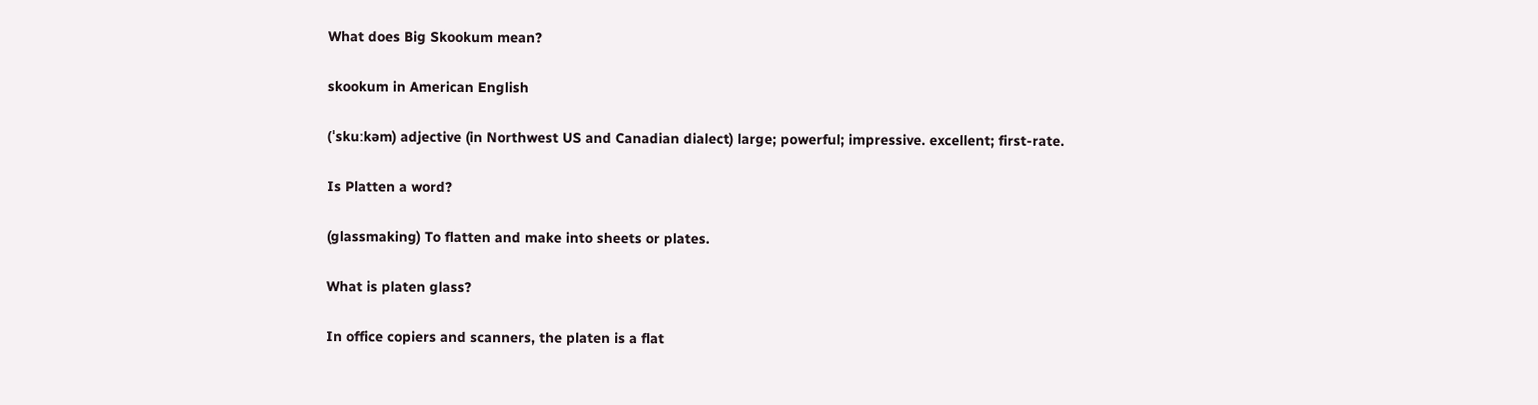What does Big Skookum mean?

skookum in American English

(ˈskuːkəm) adjective (in Northwest US and Canadian dialect) large; powerful; impressive. excellent; first-rate.

Is Platten a word?

(glassmaking) To flatten and make into sheets or plates.

What is platen glass?

In office copiers and scanners, the platen is a flat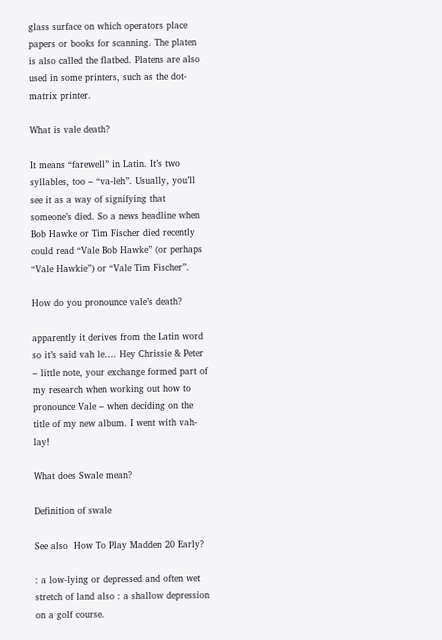glass surface on which operators place papers or books for scanning. The platen is also called the flatbed. Platens are also used in some printers, such as the dot-matrix printer.

What is vale death?

It means “farewell” in Latin. It’s two syllables, too – “va-leh”. Usually, you’ll see it as a way of signifying that someone’s died. So a news headline when Bob Hawke or Tim Fischer died recently could read “Vale Bob Hawke” (or perhaps “Vale Hawkie”) or “Vale Tim Fischer”.

How do you pronounce vale’s death?

apparently it derives from the Latin word so it’s said vah le…. Hey Chrissie & Peter – little note, your exchange formed part of my research when working out how to pronounce Vale – when deciding on the title of my new album. I went with vah-lay!

What does Swale mean?

Definition of swale

See also  How To Play Madden 20 Early?

: a low-lying or depressed and often wet stretch of land also : a shallow depression on a golf course.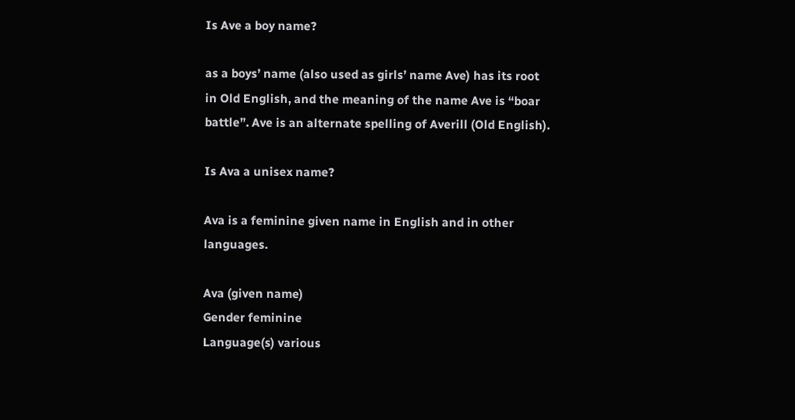Is Ave a boy name?

as a boys’ name (also used as girls’ name Ave) has its root in Old English, and the meaning of the name Ave is “boar battle”. Ave is an alternate spelling of Averill (Old English).

Is Ava a unisex name?

Ava is a feminine given name in English and in other languages.

Ava (given name)
Gender feminine
Language(s) various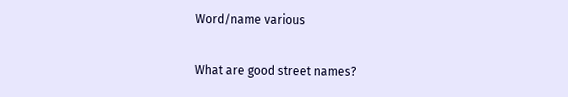Word/name various

What are good street names?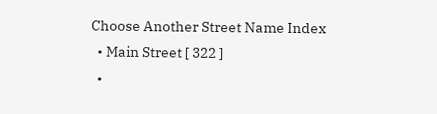Choose Another Street Name Index
  • Main Street [ 322 ]
  •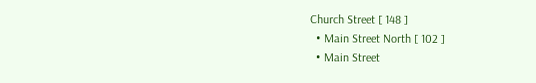Church Street [ 148 ]
  • Main Street North [ 102 ]
  • Main Street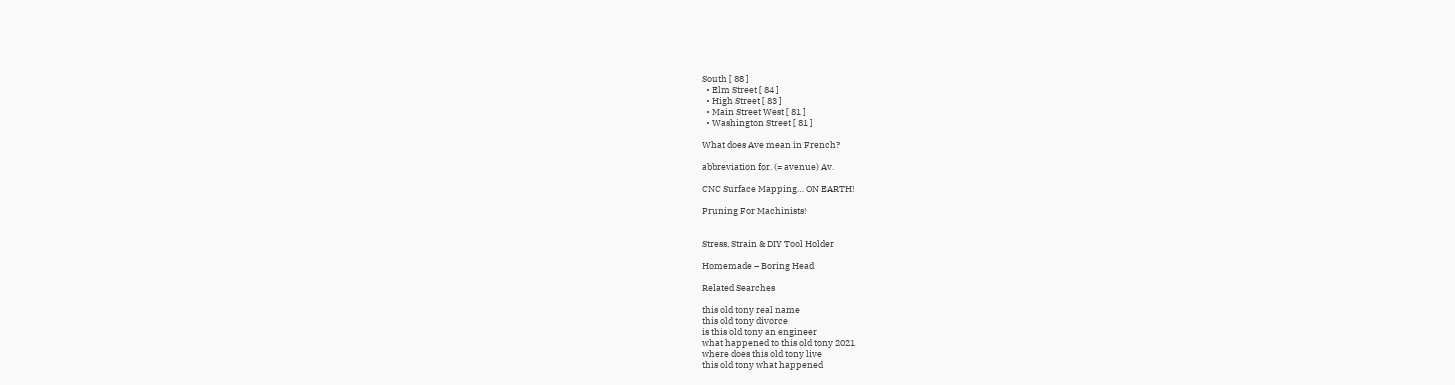South [ 88 ]
  • Elm Street [ 84 ]
  • High Street [ 83 ]
  • Main Street West [ 81 ]
  • Washington Street [ 81 ]

What does Ave mean in French?

abbreviation for. (= avenue) Av.

CNC Surface Mapping… ON EARTH!

Pruning For Machinists!


Stress, Strain & DIY Tool Holder

Homemade – Boring Head

Related Searches

this old tony real name
this old tony divorce
is this old tony an engineer
what happened to this old tony 2021
where does this old tony live
this old tony what happened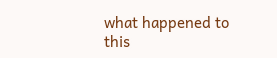what happened to this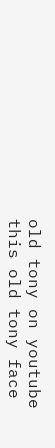old tony on youtube
this old tony face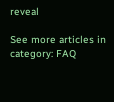reveal

See more articles in category: FAQ